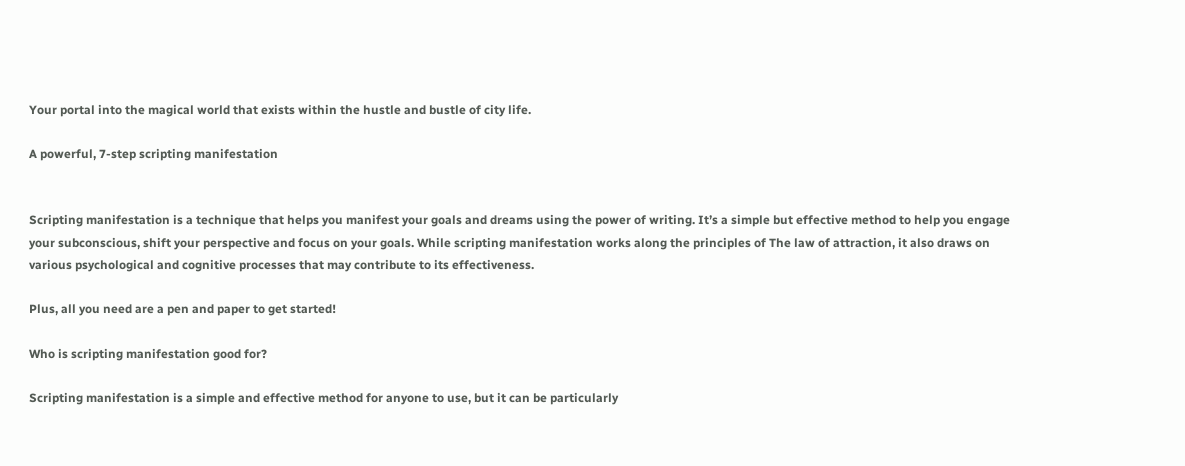Your portal into the magical world that exists within the hustle and bustle of city life.

A powerful, 7-step scripting manifestation


Scripting manifestation is a technique that helps you manifest your goals and dreams using the power of writing. It’s a simple but effective method to help you engage your subconscious, shift your perspective and focus on your goals. While scripting manifestation works along the principles of The law of attraction, it also draws on various psychological and cognitive processes that may contribute to its effectiveness.

Plus, all you need are a pen and paper to get started!

Who is scripting manifestation good for?

Scripting manifestation is a simple and effective method for anyone to use, but it can be particularly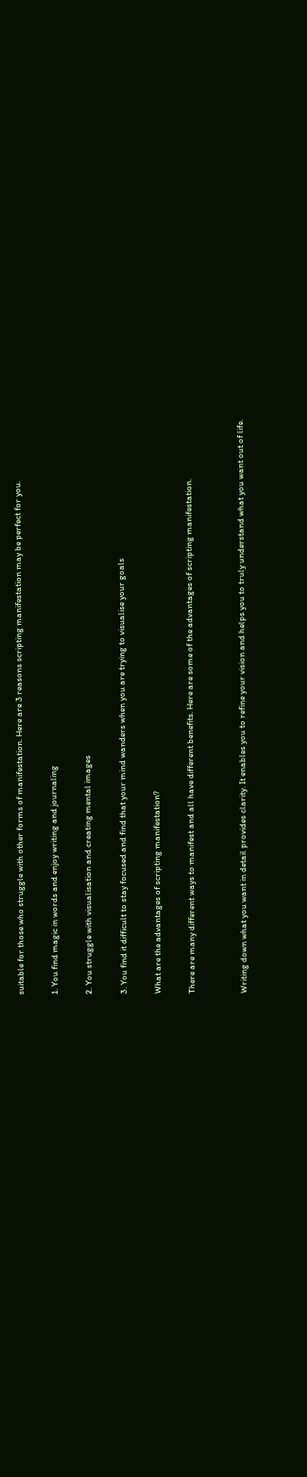suitable for those who struggle with other forms of manifestation. Here are 3 reasons scripting manifestation may be perfect for you.

1. You find magic in words and enjoy writing and journaling

2. You struggle with visualisation and creating mental images

3. You find it difficult to stay focused and find that your mind wanders when you are trying to visualise your goals

What are the advantages of scripting manifestation?

There are many different ways to manifest and all have different benefits. Here are some of the advantages of scripting manifestation.


Writing down what you want in detail provides clarity. It enables you to refine your vision and helps you to truly understand what you want out of life.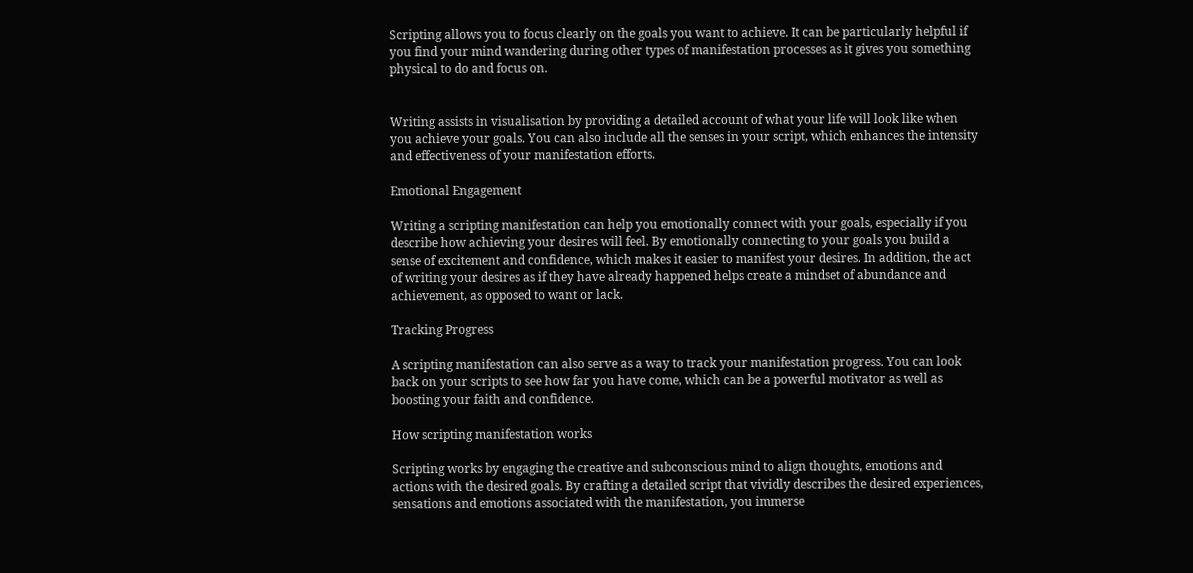Scripting allows you to focus clearly on the goals you want to achieve. It can be particularly helpful if you find your mind wandering during other types of manifestation processes as it gives you something physical to do and focus on.


Writing assists in visualisation by providing a detailed account of what your life will look like when you achieve your goals. You can also include all the senses in your script, which enhances the intensity and effectiveness of your manifestation efforts.

Emotional Engagement

Writing a scripting manifestation can help you emotionally connect with your goals, especially if you describe how achieving your desires will feel. By emotionally connecting to your goals you build a sense of excitement and confidence, which makes it easier to manifest your desires. In addition, the act of writing your desires as if they have already happened helps create a mindset of abundance and achievement, as opposed to want or lack.

Tracking Progress

A scripting manifestation can also serve as a way to track your manifestation progress. You can look back on your scripts to see how far you have come, which can be a powerful motivator as well as boosting your faith and confidence.

How scripting manifestation works

Scripting works by engaging the creative and subconscious mind to align thoughts, emotions and actions with the desired goals. By crafting a detailed script that vividly describes the desired experiences, sensations and emotions associated with the manifestation, you immerse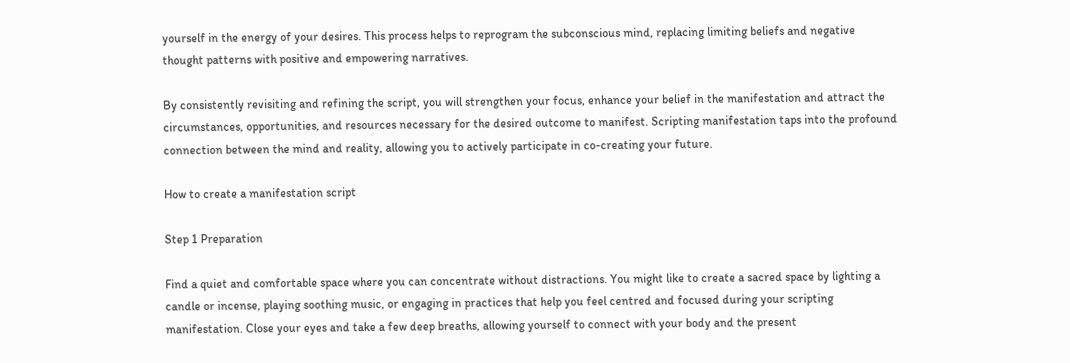yourself in the energy of your desires. This process helps to reprogram the subconscious mind, replacing limiting beliefs and negative thought patterns with positive and empowering narratives.

By consistently revisiting and refining the script, you will strengthen your focus, enhance your belief in the manifestation and attract the circumstances, opportunities, and resources necessary for the desired outcome to manifest. Scripting manifestation taps into the profound connection between the mind and reality, allowing you to actively participate in co-creating your future.

How to create a manifestation script

Step 1 Preparation

Find a quiet and comfortable space where you can concentrate without distractions. You might like to create a sacred space by lighting a candle or incense, playing soothing music, or engaging in practices that help you feel centred and focused during your scripting manifestation. Close your eyes and take a few deep breaths, allowing yourself to connect with your body and the present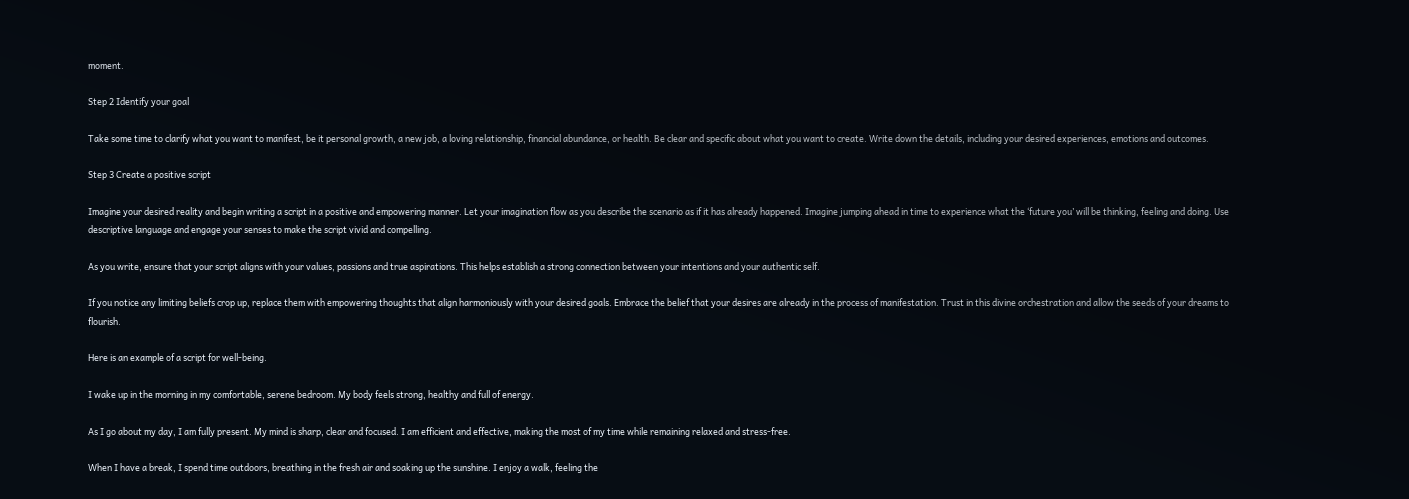moment.

Step 2 Identify your goal

Take some time to clarify what you want to manifest, be it personal growth, a new job, a loving relationship, financial abundance, or health. Be clear and specific about what you want to create. Write down the details, including your desired experiences, emotions and outcomes.

Step 3 Create a positive script

Imagine your desired reality and begin writing a script in a positive and empowering manner. Let your imagination flow as you describe the scenario as if it has already happened. Imagine jumping ahead in time to experience what the ‘future you’ will be thinking, feeling and doing. Use descriptive language and engage your senses to make the script vivid and compelling.

As you write, ensure that your script aligns with your values, passions and true aspirations. This helps establish a strong connection between your intentions and your authentic self.

If you notice any limiting beliefs crop up, replace them with empowering thoughts that align harmoniously with your desired goals. Embrace the belief that your desires are already in the process of manifestation. Trust in this divine orchestration and allow the seeds of your dreams to flourish.

Here is an example of a script for well-being.

I wake up in the morning in my comfortable, serene bedroom. My body feels strong, healthy and full of energy.

As I go about my day, I am fully present. My mind is sharp, clear and focused. I am efficient and effective, making the most of my time while remaining relaxed and stress-free.

When I have a break, I spend time outdoors, breathing in the fresh air and soaking up the sunshine. I enjoy a walk, feeling the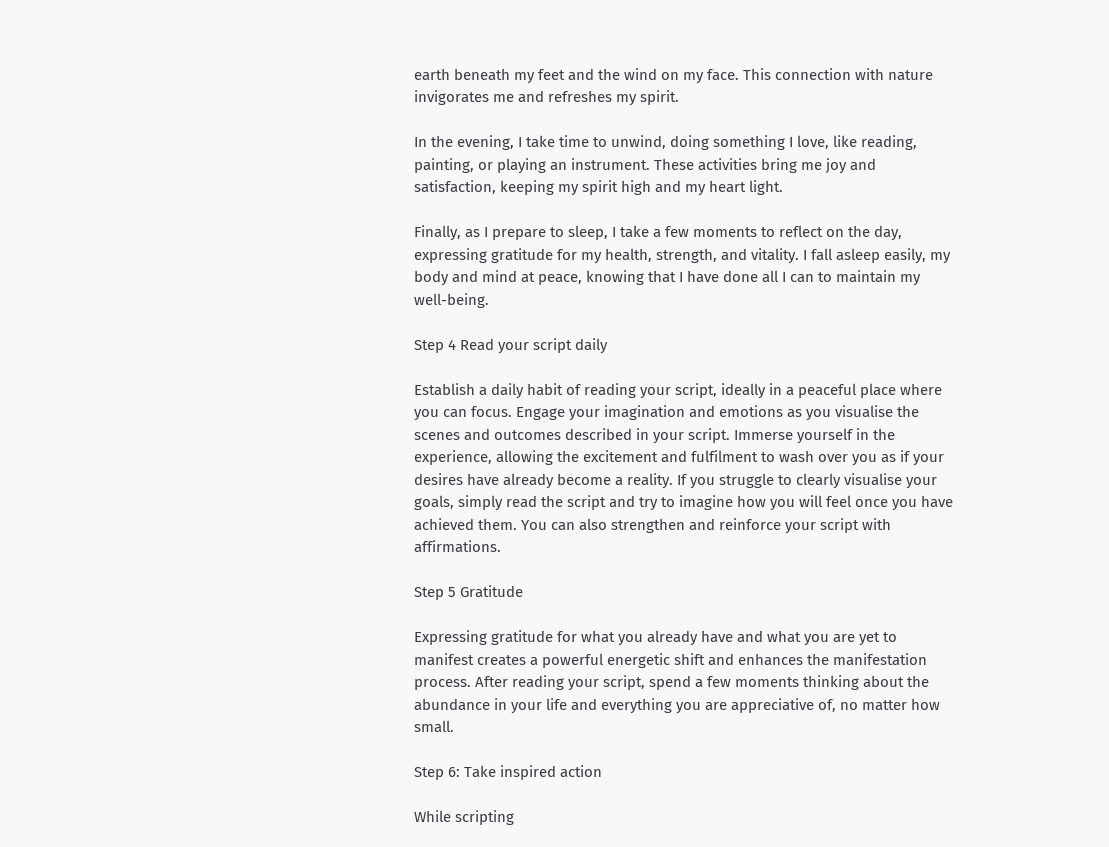earth beneath my feet and the wind on my face. This connection with nature invigorates me and refreshes my spirit.

In the evening, I take time to unwind, doing something I love, like reading, painting, or playing an instrument. These activities bring me joy and satisfaction, keeping my spirit high and my heart light.

Finally, as I prepare to sleep, I take a few moments to reflect on the day, expressing gratitude for my health, strength, and vitality. I fall asleep easily, my body and mind at peace, knowing that I have done all I can to maintain my well-being.

Step 4 Read your script daily

Establish a daily habit of reading your script, ideally in a peaceful place where you can focus. Engage your imagination and emotions as you visualise the scenes and outcomes described in your script. Immerse yourself in the experience, allowing the excitement and fulfilment to wash over you as if your desires have already become a reality. If you struggle to clearly visualise your goals, simply read the script and try to imagine how you will feel once you have achieved them. You can also strengthen and reinforce your script with affirmations.

Step 5 Gratitude

Expressing gratitude for what you already have and what you are yet to manifest creates a powerful energetic shift and enhances the manifestation process. After reading your script, spend a few moments thinking about the abundance in your life and everything you are appreciative of, no matter how small.

Step 6: Take inspired action

While scripting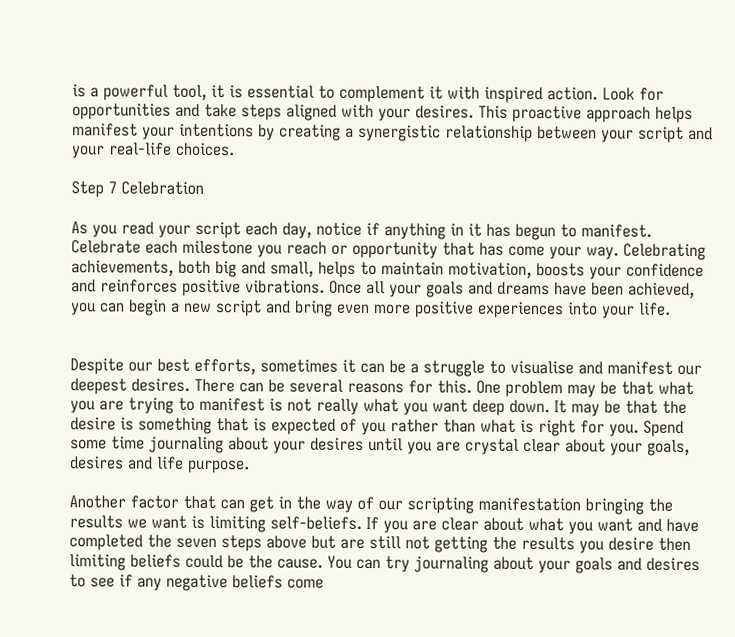is a powerful tool, it is essential to complement it with inspired action. Look for opportunities and take steps aligned with your desires. This proactive approach helps manifest your intentions by creating a synergistic relationship between your script and your real-life choices.

Step 7 Celebration

As you read your script each day, notice if anything in it has begun to manifest. Celebrate each milestone you reach or opportunity that has come your way. Celebrating achievements, both big and small, helps to maintain motivation, boosts your confidence and reinforces positive vibrations. Once all your goals and dreams have been achieved, you can begin a new script and bring even more positive experiences into your life.


Despite our best efforts, sometimes it can be a struggle to visualise and manifest our deepest desires. There can be several reasons for this. One problem may be that what you are trying to manifest is not really what you want deep down. It may be that the desire is something that is expected of you rather than what is right for you. Spend some time journaling about your desires until you are crystal clear about your goals, desires and life purpose.

Another factor that can get in the way of our scripting manifestation bringing the results we want is limiting self-beliefs. If you are clear about what you want and have completed the seven steps above but are still not getting the results you desire then limiting beliefs could be the cause. You can try journaling about your goals and desires to see if any negative beliefs come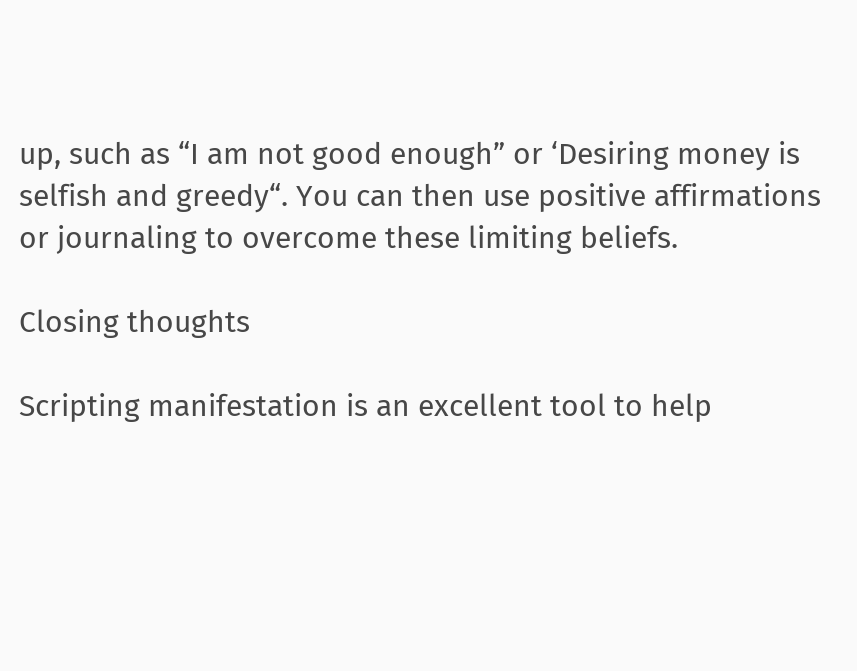up, such as “I am not good enough” or ‘Desiring money is selfish and greedy“. You can then use positive affirmations or journaling to overcome these limiting beliefs.

Closing thoughts

Scripting manifestation is an excellent tool to help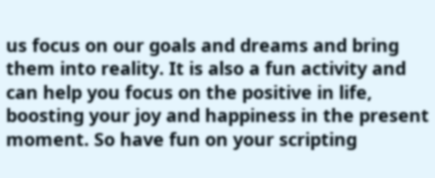us focus on our goals and dreams and bring them into reality. It is also a fun activity and can help you focus on the positive in life, boosting your joy and happiness in the present moment. So have fun on your scripting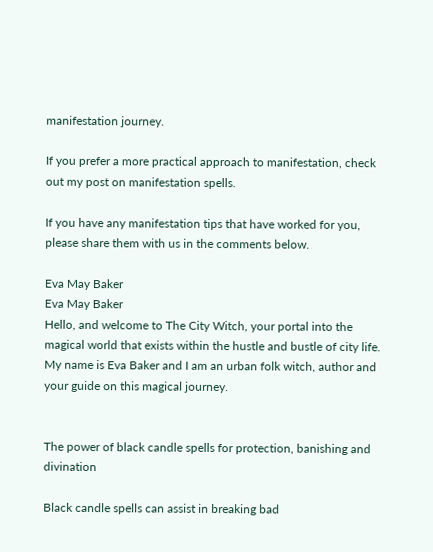manifestation journey.

If you prefer a more practical approach to manifestation, check out my post on manifestation spells.

If you have any manifestation tips that have worked for you, please share them with us in the comments below.

Eva May Baker
Eva May Baker
Hello, and welcome to The City Witch, your portal into the magical world that exists within the hustle and bustle of city life. My name is Eva Baker and I am an urban folk witch, author and your guide on this magical journey.


The power of black candle spells for protection, banishing and divination

Black candle spells can assist in breaking bad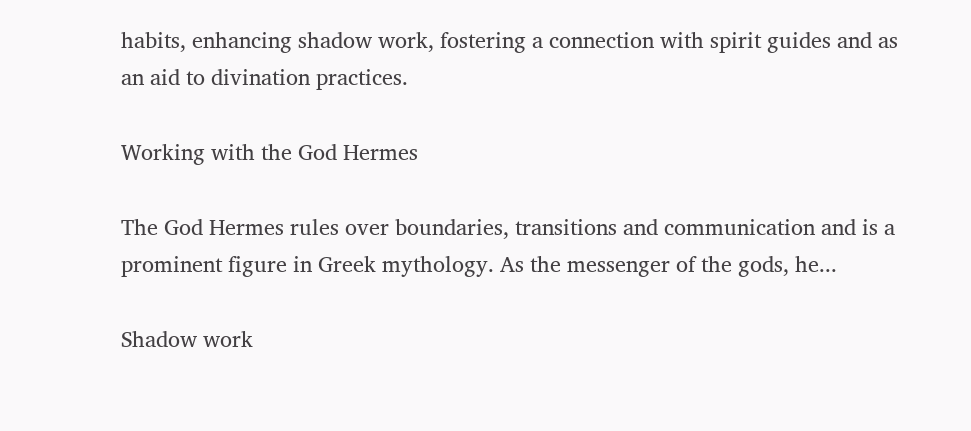habits, enhancing shadow work, fostering a connection with spirit guides and as an aid to divination practices.

Working with the God Hermes

The God Hermes rules over boundaries, transitions and communication and is a prominent figure in Greek mythology. As the messenger of the gods, he...

Shadow work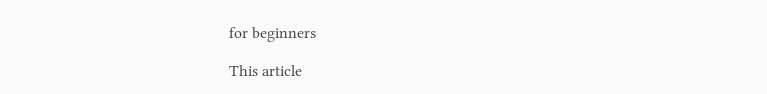for beginners

This article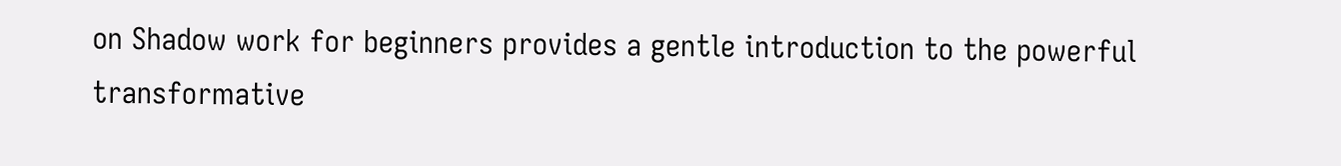on Shadow work for beginners provides a gentle introduction to the powerful transformative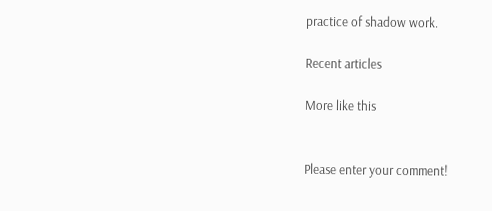practice of shadow work.

Recent articles

More like this


Please enter your comment!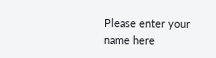Please enter your name here